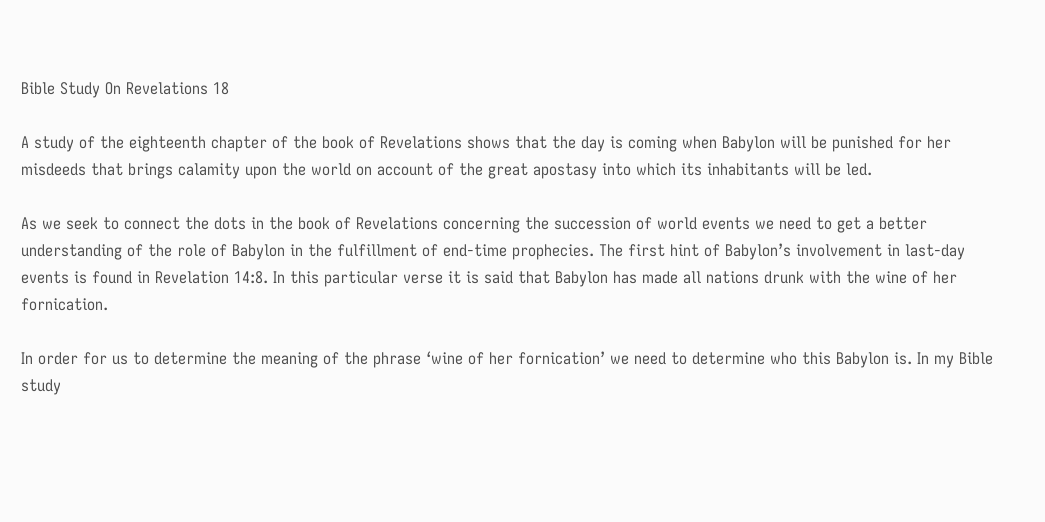Bible Study On Revelations 18

A study of the eighteenth chapter of the book of Revelations shows that the day is coming when Babylon will be punished for her misdeeds that brings calamity upon the world on account of the great apostasy into which its inhabitants will be led.

As we seek to connect the dots in the book of Revelations concerning the succession of world events we need to get a better understanding of the role of Babylon in the fulfillment of end-time prophecies. The first hint of Babylon’s involvement in last-day events is found in Revelation 14:8. In this particular verse it is said that Babylon has made all nations drunk with the wine of her fornication.

In order for us to determine the meaning of the phrase ‘wine of her fornication’ we need to determine who this Babylon is. In my Bible study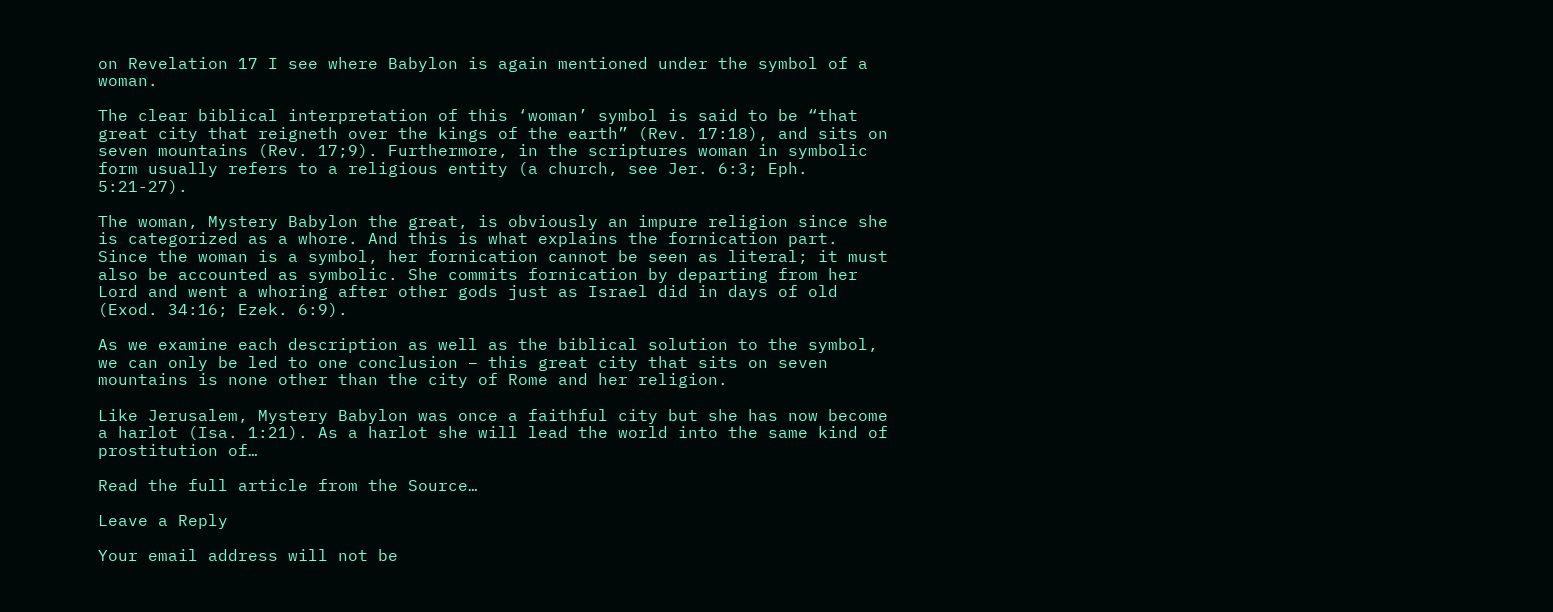on Revelation 17 I see where Babylon is again mentioned under the symbol of a woman.

The clear biblical interpretation of this ‘woman’ symbol is said to be “that great city that reigneth over the kings of the earth” (Rev. 17:18), and sits on seven mountains (Rev. 17;9). Furthermore, in the scriptures woman in symbolic form usually refers to a religious entity (a church, see Jer. 6:3; Eph. 5:21-27).

The woman, Mystery Babylon the great, is obviously an impure religion since she is categorized as a whore. And this is what explains the fornication part. Since the woman is a symbol, her fornication cannot be seen as literal; it must also be accounted as symbolic. She commits fornication by departing from her Lord and went a whoring after other gods just as Israel did in days of old (Exod. 34:16; Ezek. 6:9).

As we examine each description as well as the biblical solution to the symbol, we can only be led to one conclusion – this great city that sits on seven mountains is none other than the city of Rome and her religion.

Like Jerusalem, Mystery Babylon was once a faithful city but she has now become a harlot (Isa. 1:21). As a harlot she will lead the world into the same kind of prostitution of…

Read the full article from the Source…

Leave a Reply

Your email address will not be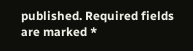published. Required fields are marked *